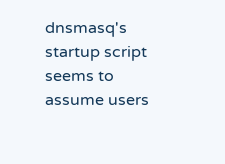dnsmasq's startup script seems to assume users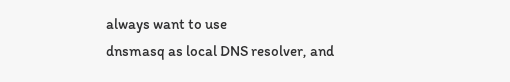always want to use
dnsmasq as local DNS resolver, and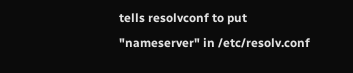tells resolvconf to put
"nameserver" in /etc/resolv.conf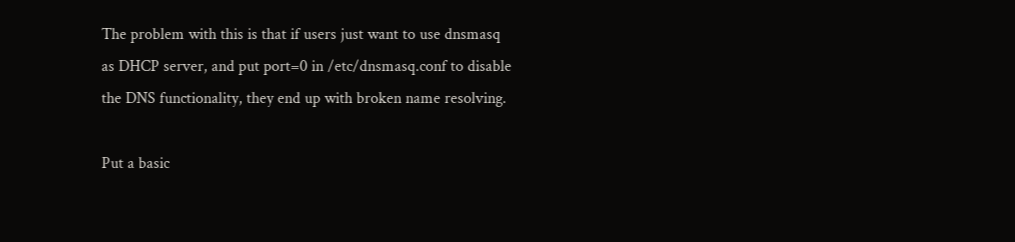The problem with this is that if users just want to use dnsmasq
as DHCP server, and put port=0 in /etc/dnsmasq.conf to disable
the DNS functionality, they end up with broken name resolving.

Put a basic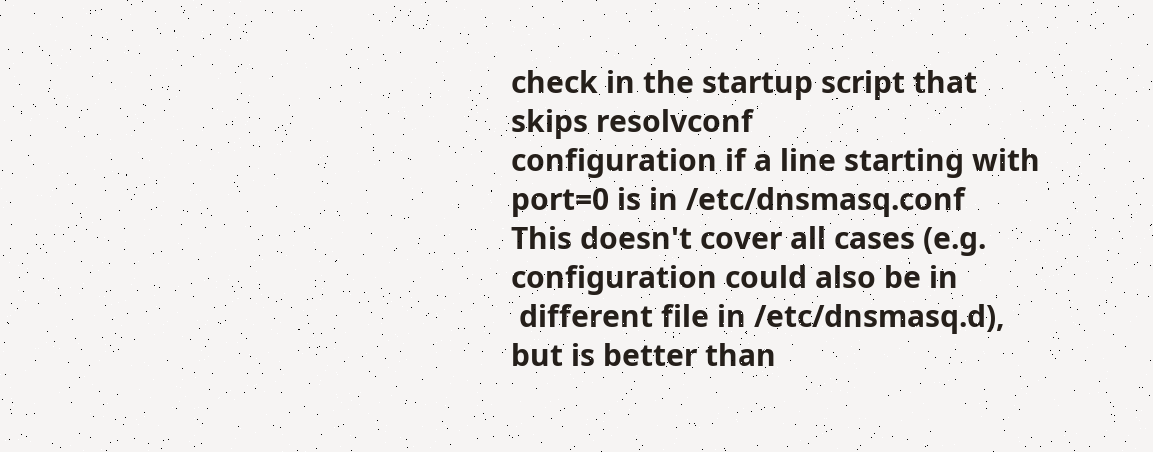check in the startup script that skips resolvconf
configuration if a line starting with port=0 is in /etc/dnsmasq.conf
This doesn't cover all cases (e.g. configuration could also be in
 different file in /etc/dnsmasq.d), but is better than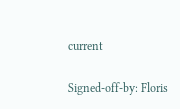current

Signed-off-by: Floris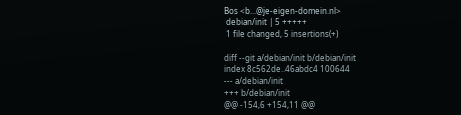Bos <b...@je-eigen-domein.nl>
 debian/init | 5 +++++
 1 file changed, 5 insertions(+)

diff --git a/debian/init b/debian/init
index 8c562de..46abdc4 100644
--- a/debian/init
+++ b/debian/init
@@ -154,6 +154,11 @@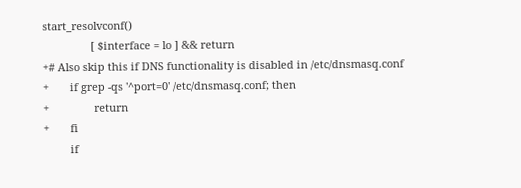start_resolvconf()
                [ $interface = lo ] && return
+# Also skip this if DNS functionality is disabled in /etc/dnsmasq.conf
+       if grep -qs '^port=0' /etc/dnsmasq.conf; then
+               return
+       fi
         if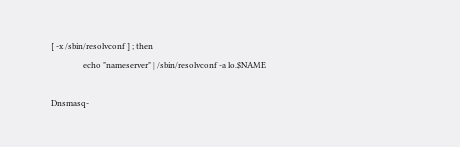[ -x /sbin/resolvconf ] ; then
                echo "nameserver" | /sbin/resolvconf -a lo.$NAME

Dnsmasq-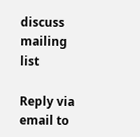discuss mailing list

Reply via email to